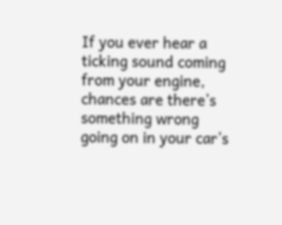If you ever hear a ticking sound coming from your engine, chances are there’s something wrong going on in your car’s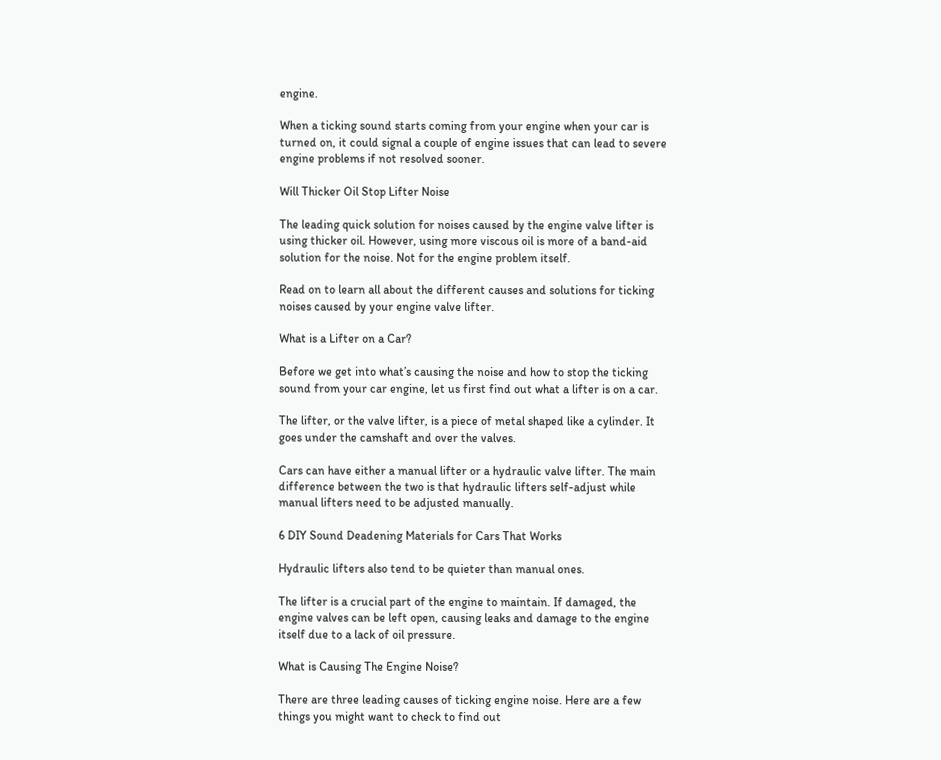engine.

When a ticking sound starts coming from your engine when your car is turned on, it could signal a couple of engine issues that can lead to severe engine problems if not resolved sooner.

Will Thicker Oil Stop Lifter Noise

The leading quick solution for noises caused by the engine valve lifter is using thicker oil. However, using more viscous oil is more of a band-aid solution for the noise. Not for the engine problem itself.

Read on to learn all about the different causes and solutions for ticking noises caused by your engine valve lifter.

What is a Lifter on a Car?

Before we get into what’s causing the noise and how to stop the ticking sound from your car engine, let us first find out what a lifter is on a car.

The lifter, or the valve lifter, is a piece of metal shaped like a cylinder. It goes under the camshaft and over the valves.

Cars can have either a manual lifter or a hydraulic valve lifter. The main difference between the two is that hydraulic lifters self-adjust while manual lifters need to be adjusted manually.

6 DIY Sound Deadening Materials for Cars That Works

Hydraulic lifters also tend to be quieter than manual ones.

The lifter is a crucial part of the engine to maintain. If damaged, the engine valves can be left open, causing leaks and damage to the engine itself due to a lack of oil pressure.

What is Causing The Engine Noise?

There are three leading causes of ticking engine noise. Here are a few things you might want to check to find out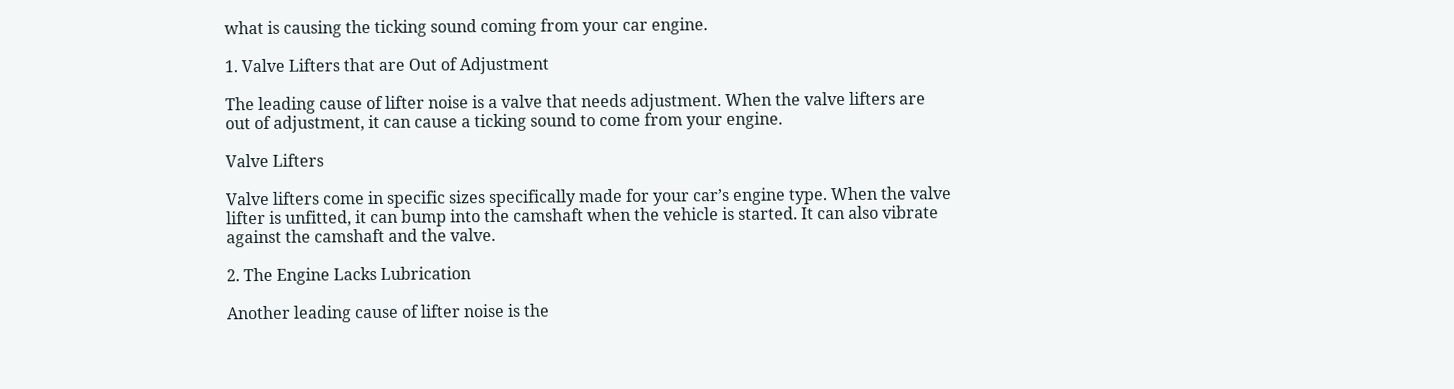what is causing the ticking sound coming from your car engine.

1. Valve Lifters that are Out of Adjustment

The leading cause of lifter noise is a valve that needs adjustment. When the valve lifters are out of adjustment, it can cause a ticking sound to come from your engine.

Valve Lifters

Valve lifters come in specific sizes specifically made for your car’s engine type. When the valve lifter is unfitted, it can bump into the camshaft when the vehicle is started. It can also vibrate against the camshaft and the valve.

2. The Engine Lacks Lubrication

Another leading cause of lifter noise is the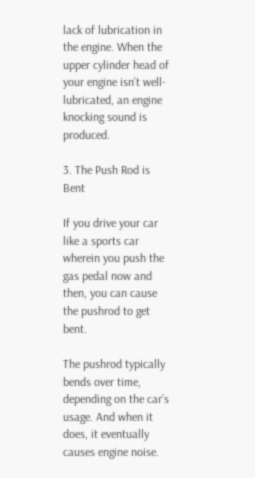lack of lubrication in the engine. When the upper cylinder head of your engine isn’t well-lubricated, an engine knocking sound is produced.

3. The Push Rod is Bent

If you drive your car like a sports car wherein you push the gas pedal now and then, you can cause the pushrod to get bent.

The pushrod typically bends over time, depending on the car’s usage. And when it does, it eventually causes engine noise.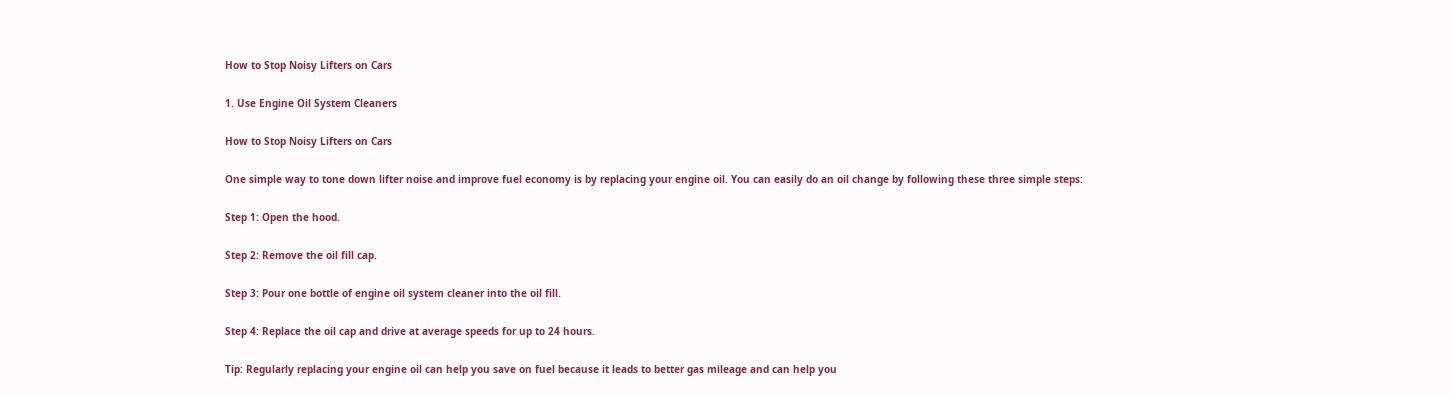How to Stop Noisy Lifters on Cars

1. Use Engine Oil System Cleaners

How to Stop Noisy Lifters on Cars

One simple way to tone down lifter noise and improve fuel economy is by replacing your engine oil. You can easily do an oil change by following these three simple steps:

Step 1: Open the hood.

Step 2: Remove the oil fill cap.

Step 3: Pour one bottle of engine oil system cleaner into the oil fill.

Step 4: Replace the oil cap and drive at average speeds for up to 24 hours.

Tip: Regularly replacing your engine oil can help you save on fuel because it leads to better gas mileage and can help you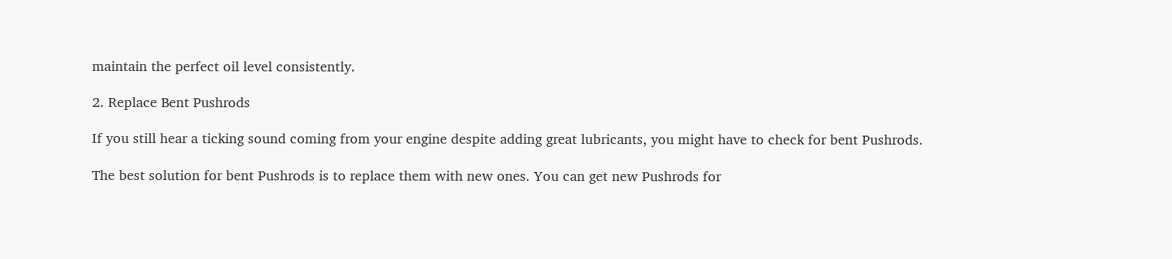maintain the perfect oil level consistently.

2. Replace Bent Pushrods

If you still hear a ticking sound coming from your engine despite adding great lubricants, you might have to check for bent Pushrods.

The best solution for bent Pushrods is to replace them with new ones. You can get new Pushrods for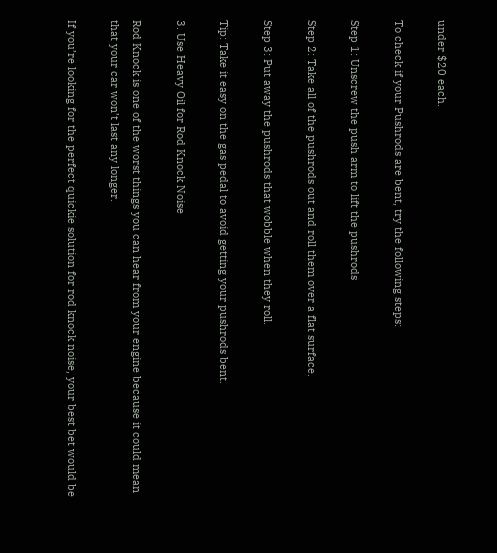under $20 each.

To check if your Pushrods are bent, try the following steps:

Step 1: Unscrew the push arm to lift the pushrods

Step 2: Take all of the pushrods out and roll them over a flat surface.

Step 3: Put away the pushrods that wobble when they roll.

Tip: Take it easy on the gas pedal to avoid getting your pushrods bent.

3. Use Heavy Oil for Rod Knock Noise

Rod Knock is one of the worst things you can hear from your engine because it could mean that your car won’t last any longer.

If you’re looking for the perfect quickie solution for rod knock noise, your best bet would be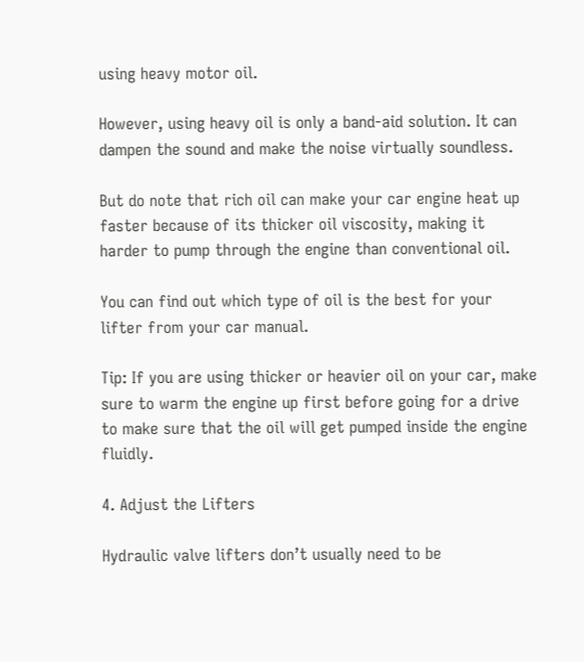using heavy motor oil.

However, using heavy oil is only a band-aid solution. It can dampen the sound and make the noise virtually soundless.

But do note that rich oil can make your car engine heat up faster because of its thicker oil viscosity, making it harder to pump through the engine than conventional oil.

You can find out which type of oil is the best for your lifter from your car manual.

Tip: If you are using thicker or heavier oil on your car, make sure to warm the engine up first before going for a drive to make sure that the oil will get pumped inside the engine fluidly.

4. Adjust the Lifters

Hydraulic valve lifters don’t usually need to be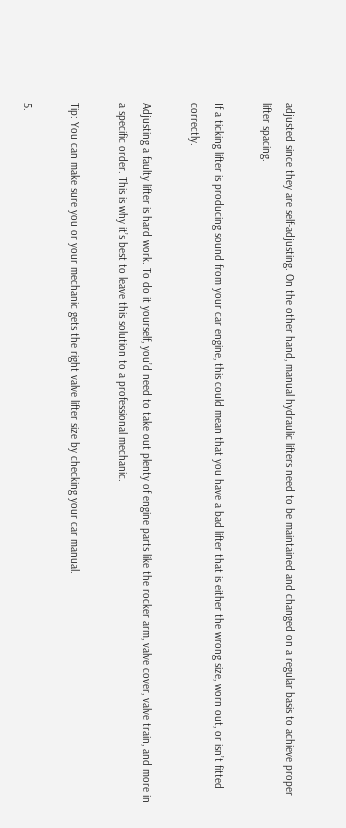adjusted since they are self-adjusting. On the other hand, manual hydraulic lifters need to be maintained and changed on a regular basis to achieve proper lifter spacing.

If a ticking lifter is producing sound from your car engine, this could mean that you have a bad lifter that is either the wrong size, worn out, or isn’t fitted correctly.

Adjusting a faulty lifter is hard work. To do it yourself, you’d need to take out plenty of engine parts like the rocker arm, valve cover, valve train, and more in a specific order. This is why it’s best to leave this solution to a professional mechanic.

Tip: You can make sure you or your mechanic gets the right valve lifter size by checking your car manual.

5.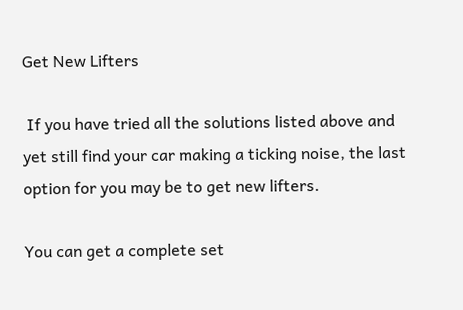Get New Lifters

 If you have tried all the solutions listed above and yet still find your car making a ticking noise, the last option for you may be to get new lifters.

You can get a complete set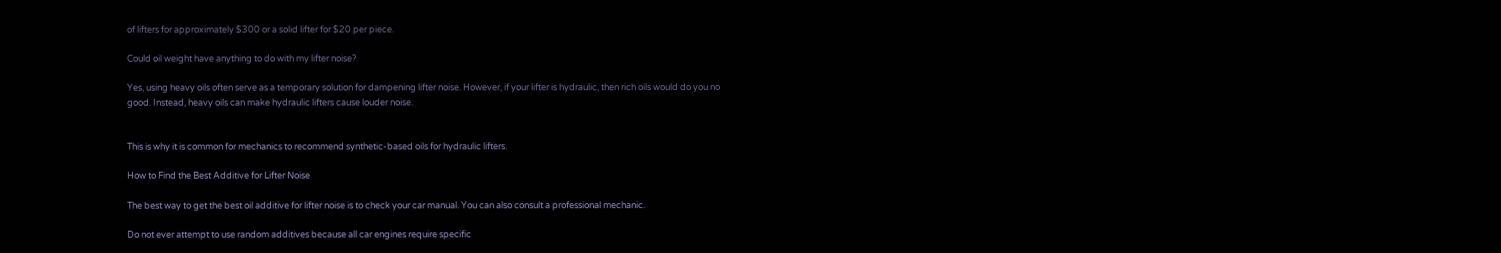of lifters for approximately $300 or a solid lifter for $20 per piece.

Could oil weight have anything to do with my lifter noise?

Yes, using heavy oils often serve as a temporary solution for dampening lifter noise. However, if your lifter is hydraulic, then rich oils would do you no good. Instead, heavy oils can make hydraulic lifters cause louder noise.


This is why it is common for mechanics to recommend synthetic-based oils for hydraulic lifters.

How to Find the Best Additive for Lifter Noise

The best way to get the best oil additive for lifter noise is to check your car manual. You can also consult a professional mechanic.

Do not ever attempt to use random additives because all car engines require specific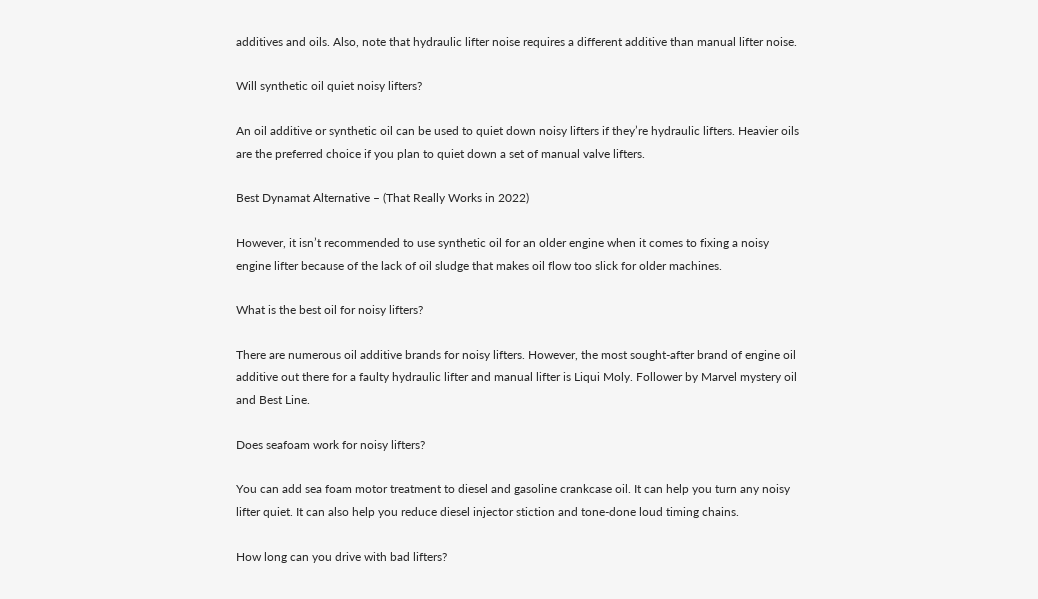additives and oils. Also, note that hydraulic lifter noise requires a different additive than manual lifter noise.

Will synthetic oil quiet noisy lifters?

An oil additive or synthetic oil can be used to quiet down noisy lifters if they’re hydraulic lifters. Heavier oils are the preferred choice if you plan to quiet down a set of manual valve lifters.

Best Dynamat Alternative – (That Really Works in 2022)

However, it isn’t recommended to use synthetic oil for an older engine when it comes to fixing a noisy engine lifter because of the lack of oil sludge that makes oil flow too slick for older machines.

What is the best oil for noisy lifters?

There are numerous oil additive brands for noisy lifters. However, the most sought-after brand of engine oil additive out there for a faulty hydraulic lifter and manual lifter is Liqui Moly. Follower by Marvel mystery oil and Best Line.

Does seafoam work for noisy lifters?

You can add sea foam motor treatment to diesel and gasoline crankcase oil. It can help you turn any noisy lifter quiet. It can also help you reduce diesel injector stiction and tone-done loud timing chains.

How long can you drive with bad lifters?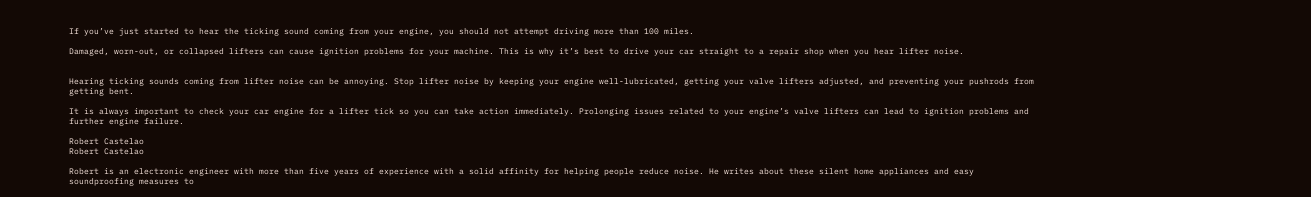If you’ve just started to hear the ticking sound coming from your engine, you should not attempt driving more than 100 miles.

Damaged, worn-out, or collapsed lifters can cause ignition problems for your machine. This is why it’s best to drive your car straight to a repair shop when you hear lifter noise.


Hearing ticking sounds coming from lifter noise can be annoying. Stop lifter noise by keeping your engine well-lubricated, getting your valve lifters adjusted, and preventing your pushrods from getting bent.

It is always important to check your car engine for a lifter tick so you can take action immediately. Prolonging issues related to your engine’s valve lifters can lead to ignition problems and further engine failure.

Robert Castelao
Robert Castelao

Robert is an electronic engineer with more than five years of experience with a solid affinity for helping people reduce noise. He writes about these silent home appliances and easy soundproofing measures to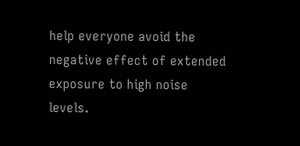help everyone avoid the negative effect of extended exposure to high noise levels.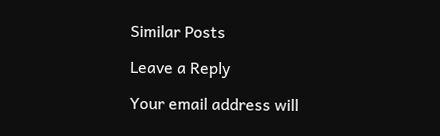Similar Posts

Leave a Reply

Your email address will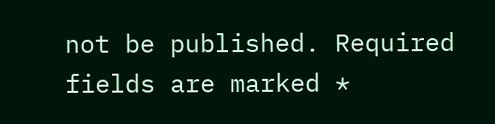not be published. Required fields are marked *